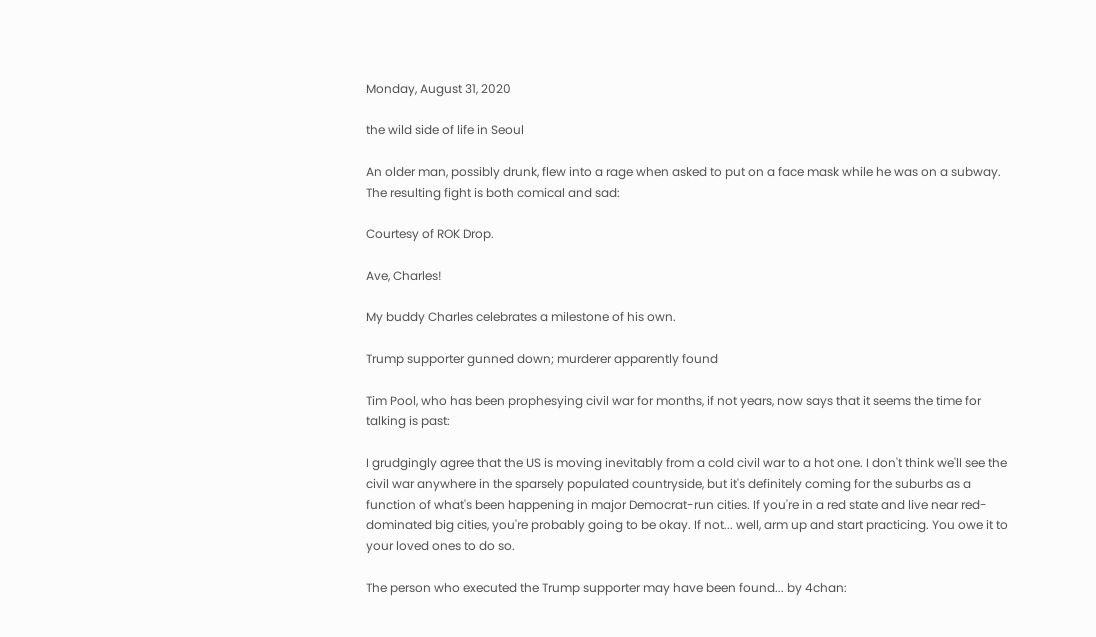Monday, August 31, 2020

the wild side of life in Seoul

An older man, possibly drunk, flew into a rage when asked to put on a face mask while he was on a subway. The resulting fight is both comical and sad:

Courtesy of ROK Drop.

Ave, Charles!

My buddy Charles celebrates a milestone of his own.

Trump supporter gunned down; murderer apparently found

Tim Pool, who has been prophesying civil war for months, if not years, now says that it seems the time for talking is past:

I grudgingly agree that the US is moving inevitably from a cold civil war to a hot one. I don't think we'll see the civil war anywhere in the sparsely populated countryside, but it's definitely coming for the suburbs as a function of what's been happening in major Democrat-run cities. If you're in a red state and live near red-dominated big cities, you're probably going to be okay. If not... well, arm up and start practicing. You owe it to your loved ones to do so.

The person who executed the Trump supporter may have been found... by 4chan: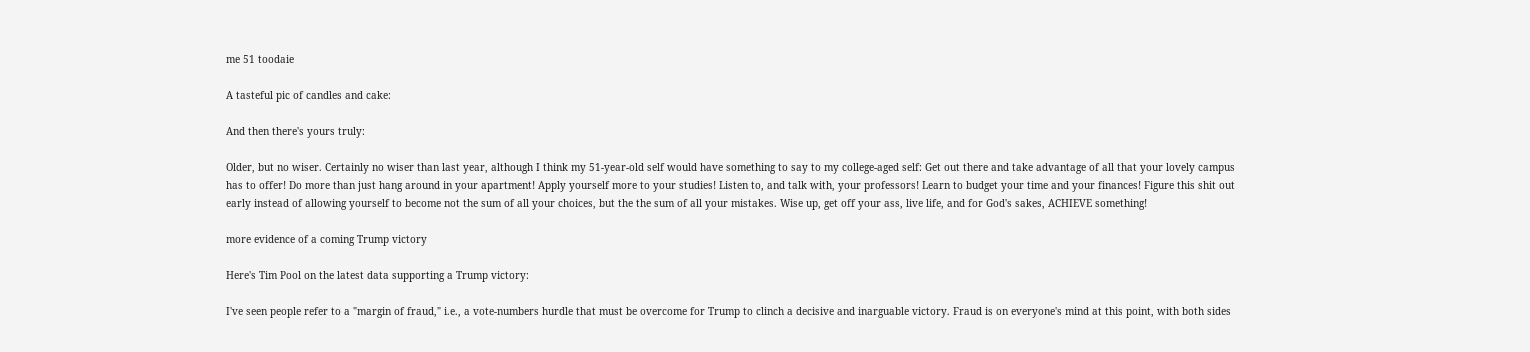me 51 toodaie

A tasteful pic of candles and cake:

And then there's yours truly:

Older, but no wiser. Certainly no wiser than last year, although I think my 51-year-old self would have something to say to my college-aged self: Get out there and take advantage of all that your lovely campus has to offer! Do more than just hang around in your apartment! Apply yourself more to your studies! Listen to, and talk with, your professors! Learn to budget your time and your finances! Figure this shit out early instead of allowing yourself to become not the sum of all your choices, but the the sum of all your mistakes. Wise up, get off your ass, live life, and for God's sakes, ACHIEVE something!

more evidence of a coming Trump victory

Here's Tim Pool on the latest data supporting a Trump victory:

I've seen people refer to a "margin of fraud," i.e., a vote-numbers hurdle that must be overcome for Trump to clinch a decisive and inarguable victory. Fraud is on everyone's mind at this point, with both sides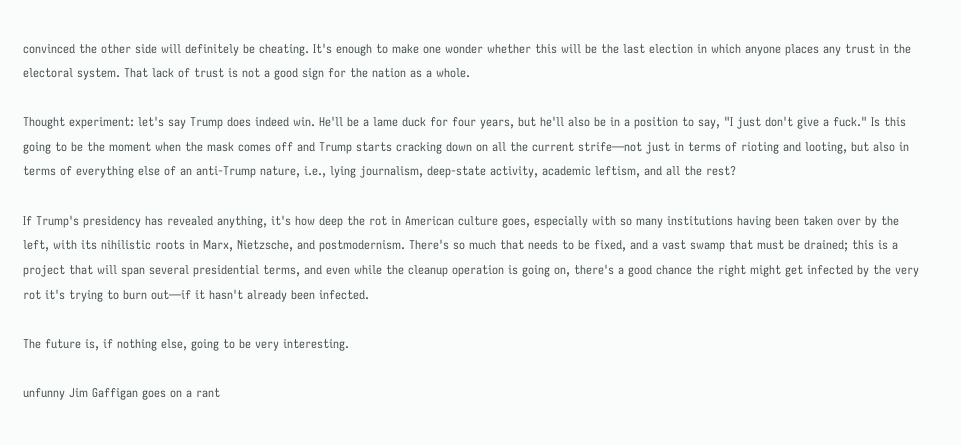convinced the other side will definitely be cheating. It's enough to make one wonder whether this will be the last election in which anyone places any trust in the electoral system. That lack of trust is not a good sign for the nation as a whole.

Thought experiment: let's say Trump does indeed win. He'll be a lame duck for four years, but he'll also be in a position to say, "I just don't give a fuck." Is this going to be the moment when the mask comes off and Trump starts cracking down on all the current strife—not just in terms of rioting and looting, but also in terms of everything else of an anti-Trump nature, i.e., lying journalism, deep-state activity, academic leftism, and all the rest?

If Trump's presidency has revealed anything, it's how deep the rot in American culture goes, especially with so many institutions having been taken over by the left, with its nihilistic roots in Marx, Nietzsche, and postmodernism. There's so much that needs to be fixed, and a vast swamp that must be drained; this is a project that will span several presidential terms, and even while the cleanup operation is going on, there's a good chance the right might get infected by the very rot it's trying to burn out—if it hasn't already been infected.

The future is, if nothing else, going to be very interesting.

unfunny Jim Gaffigan goes on a rant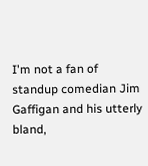I'm not a fan of standup comedian Jim Gaffigan and his utterly bland,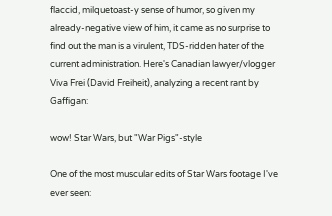flaccid, milquetoast-y sense of humor, so given my already-negative view of him, it came as no surprise to find out the man is a virulent, TDS-ridden hater of the current administration. Here's Canadian lawyer/vlogger Viva Frei (David Freiheit), analyzing a recent rant by Gaffigan:

wow! Star Wars, but "War Pigs"-style

One of the most muscular edits of Star Wars footage I've ever seen: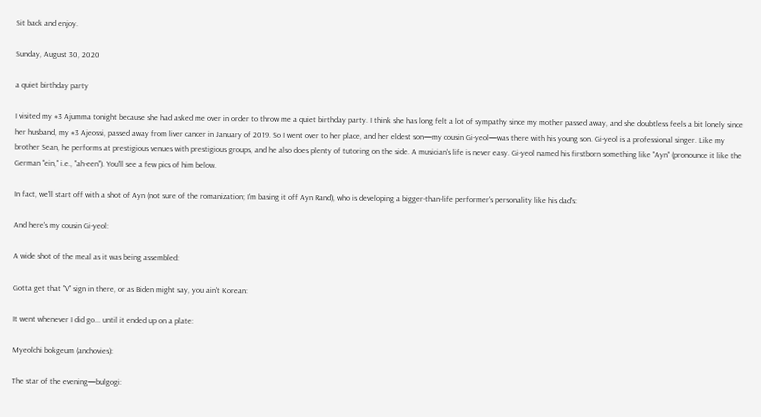Sit back and enjoy.

Sunday, August 30, 2020

a quiet birthday party

I visited my #3 Ajumma tonight because she had asked me over in order to throw me a quiet birthday party. I think she has long felt a lot of sympathy since my mother passed away, and she doubtless feels a bit lonely since her husband, my #3 Ajeossi, passed away from liver cancer in January of 2019. So I went over to her place, and her eldest son—my cousin Gi-yeol—was there with his young son. Gi-yeol is a professional singer. Like my brother Sean, he performs at prestigious venues with prestigious groups, and he also does plenty of tutoring on the side. A musician's life is never easy. Gi-yeol named his firstborn something like "Ayn" (pronounce it like the German "ein," i.e., "ah-een"). You'll see a few pics of him below.

In fact, we'll start off with a shot of Ayn (not sure of the romanization; I'm basing it off Ayn Rand), who is developing a bigger-than-life performer's personality like his dad's:

And here's my cousin Gi-yeol:

A wide shot of the meal as it was being assembled:

Gotta get that "V" sign in there, or as Biden might say, you ain't Korean:

It went whenever I did go... until it ended up on a plate:

Myeolchi bokgeum (anchovies):

The star of the evening—bulgogi: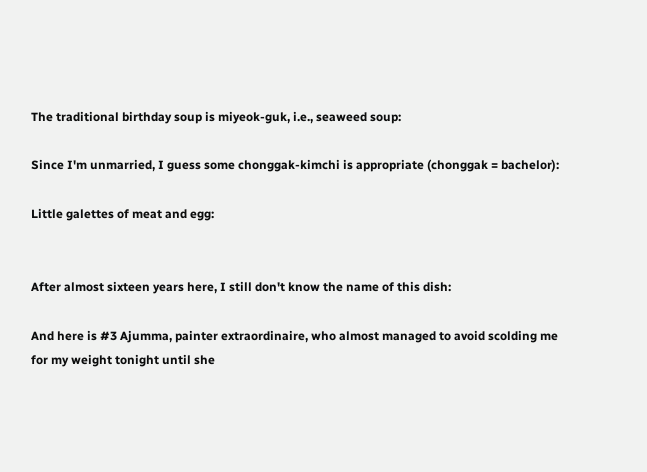The traditional birthday soup is miyeok-guk, i.e., seaweed soup:

Since I'm unmarried, I guess some chonggak-kimchi is appropriate (chonggak = bachelor):

Little galettes of meat and egg:


After almost sixteen years here, I still don't know the name of this dish:

And here is #3 Ajumma, painter extraordinaire, who almost managed to avoid scolding me for my weight tonight until she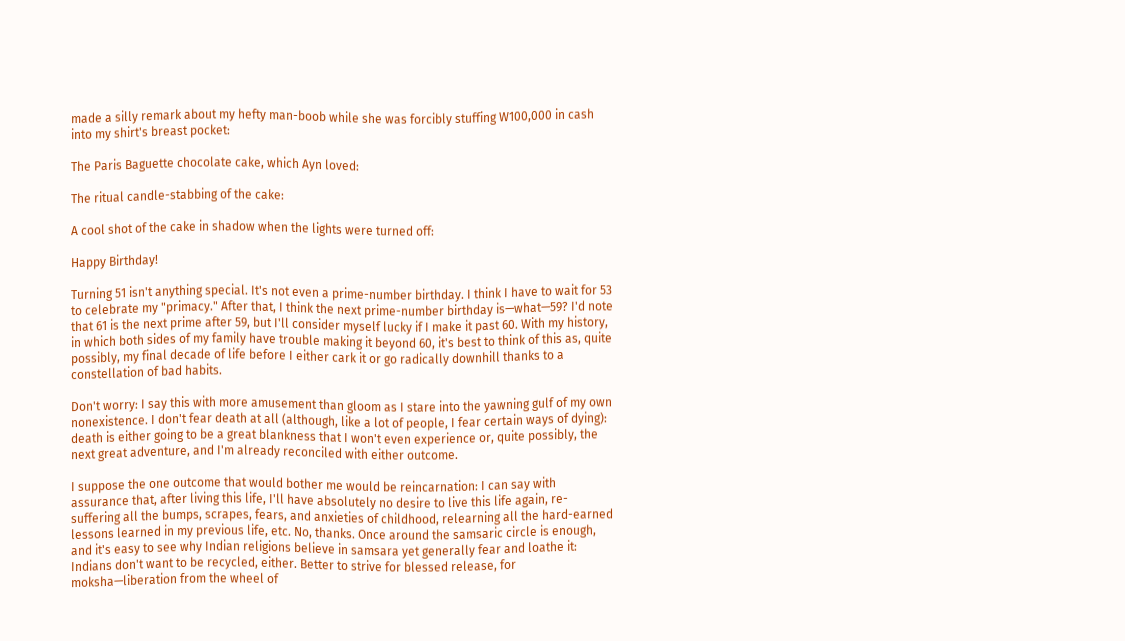made a silly remark about my hefty man-boob while she was forcibly stuffing W100,000 in cash into my shirt's breast pocket:

The Paris Baguette chocolate cake, which Ayn loved:

The ritual candle-stabbing of the cake:

A cool shot of the cake in shadow when the lights were turned off:

Happy Birthday!

Turning 51 isn't anything special. It's not even a prime-number birthday. I think I have to wait for 53 to celebrate my "primacy." After that, I think the next prime-number birthday is—what—59? I'd note that 61 is the next prime after 59, but I'll consider myself lucky if I make it past 60. With my history, in which both sides of my family have trouble making it beyond 60, it's best to think of this as, quite possibly, my final decade of life before I either cark it or go radically downhill thanks to a constellation of bad habits.

Don't worry: I say this with more amusement than gloom as I stare into the yawning gulf of my own nonexistence. I don't fear death at all (although, like a lot of people, I fear certain ways of dying): death is either going to be a great blankness that I won't even experience or, quite possibly, the next great adventure, and I'm already reconciled with either outcome.

I suppose the one outcome that would bother me would be reincarnation: I can say with assurance that, after living this life, I'll have absolutely no desire to live this life again, re-suffering all the bumps, scrapes, fears, and anxieties of childhood, relearning all the hard-earned lessons learned in my previous life, etc. No, thanks. Once around the samsaric circle is enough, and it's easy to see why Indian religions believe in samsara yet generally fear and loathe it: Indians don't want to be recycled, either. Better to strive for blessed release, for moksha—liberation from the wheel of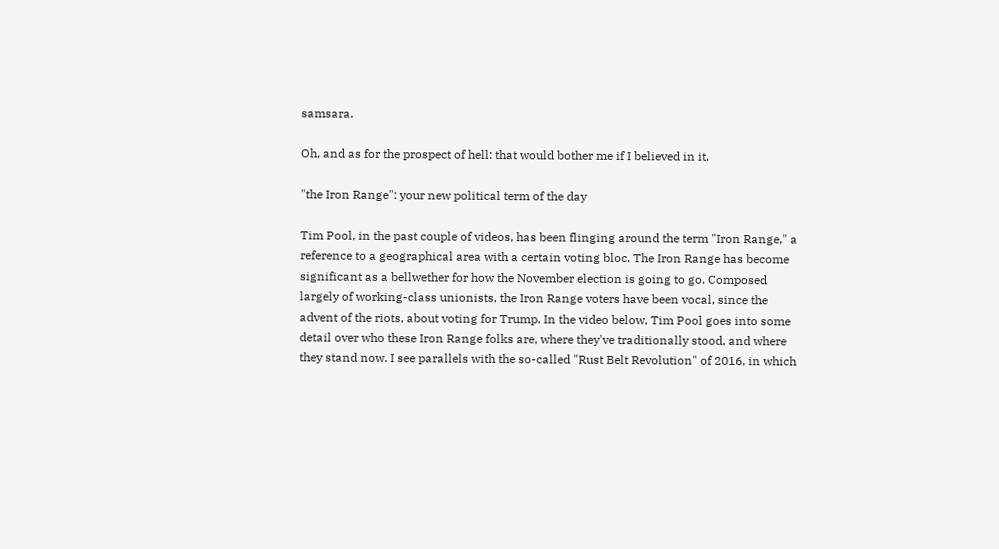samsara.

Oh, and as for the prospect of hell: that would bother me if I believed in it.

"the Iron Range": your new political term of the day

Tim Pool, in the past couple of videos, has been flinging around the term "Iron Range," a reference to a geographical area with a certain voting bloc. The Iron Range has become significant as a bellwether for how the November election is going to go. Composed largely of working-class unionists, the Iron Range voters have been vocal, since the advent of the riots, about voting for Trump. In the video below, Tim Pool goes into some detail over who these Iron Range folks are, where they've traditionally stood, and where they stand now. I see parallels with the so-called "Rust Belt Revolution" of 2016, in which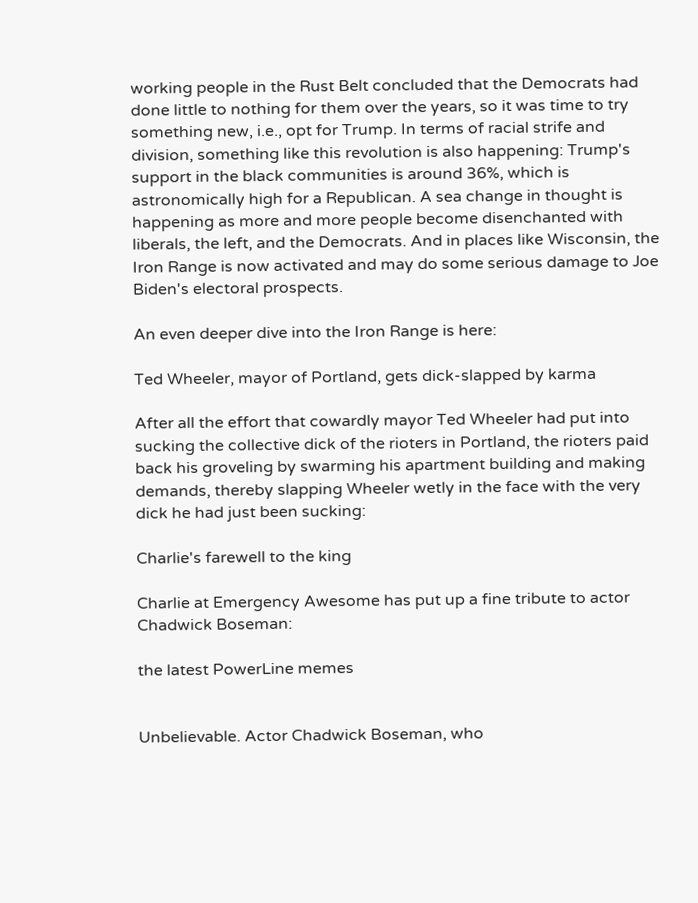working people in the Rust Belt concluded that the Democrats had done little to nothing for them over the years, so it was time to try something new, i.e., opt for Trump. In terms of racial strife and division, something like this revolution is also happening: Trump's support in the black communities is around 36%, which is astronomically high for a Republican. A sea change in thought is happening as more and more people become disenchanted with liberals, the left, and the Democrats. And in places like Wisconsin, the Iron Range is now activated and may do some serious damage to Joe Biden's electoral prospects.

An even deeper dive into the Iron Range is here:

Ted Wheeler, mayor of Portland, gets dick-slapped by karma

After all the effort that cowardly mayor Ted Wheeler had put into sucking the collective dick of the rioters in Portland, the rioters paid back his groveling by swarming his apartment building and making demands, thereby slapping Wheeler wetly in the face with the very dick he had just been sucking:

Charlie's farewell to the king

Charlie at Emergency Awesome has put up a fine tribute to actor Chadwick Boseman:

the latest PowerLine memes


Unbelievable. Actor Chadwick Boseman, who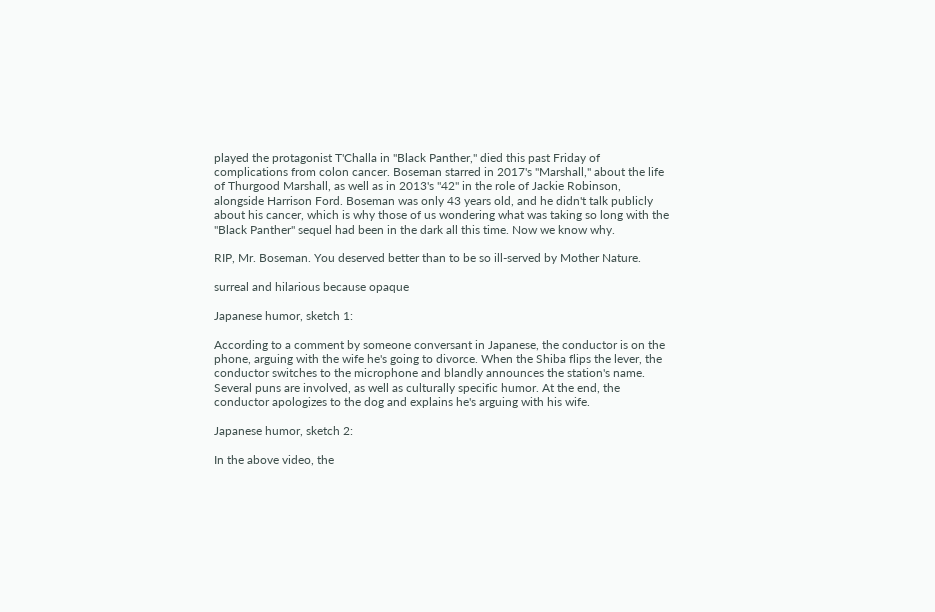played the protagonist T'Challa in "Black Panther," died this past Friday of complications from colon cancer. Boseman starred in 2017's "Marshall," about the life of Thurgood Marshall, as well as in 2013's "42" in the role of Jackie Robinson, alongside Harrison Ford. Boseman was only 43 years old, and he didn't talk publicly about his cancer, which is why those of us wondering what was taking so long with the "Black Panther" sequel had been in the dark all this time. Now we know why.

RIP, Mr. Boseman. You deserved better than to be so ill-served by Mother Nature.

surreal and hilarious because opaque

Japanese humor, sketch 1:

According to a comment by someone conversant in Japanese, the conductor is on the phone, arguing with the wife he's going to divorce. When the Shiba flips the lever, the conductor switches to the microphone and blandly announces the station's name. Several puns are involved, as well as culturally specific humor. At the end, the conductor apologizes to the dog and explains he's arguing with his wife.

Japanese humor, sketch 2:

In the above video, the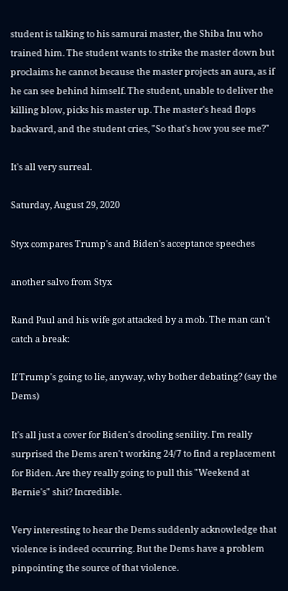student is talking to his samurai master, the Shiba Inu who trained him. The student wants to strike the master down but proclaims he cannot because the master projects an aura, as if he can see behind himself. The student, unable to deliver the killing blow, picks his master up. The master's head flops backward, and the student cries, "So that's how you see me?"

It's all very surreal.

Saturday, August 29, 2020

Styx compares Trump's and Biden's acceptance speeches

another salvo from Styx

Rand Paul and his wife got attacked by a mob. The man can't catch a break:

If Trump's going to lie, anyway, why bother debating? (say the Dems)

It's all just a cover for Biden's drooling senility. I'm really surprised the Dems aren't working 24/7 to find a replacement for Biden. Are they really going to pull this "Weekend at Bernie's" shit? Incredible.

Very interesting to hear the Dems suddenly acknowledge that violence is indeed occurring. But the Dems have a problem pinpointing the source of that violence.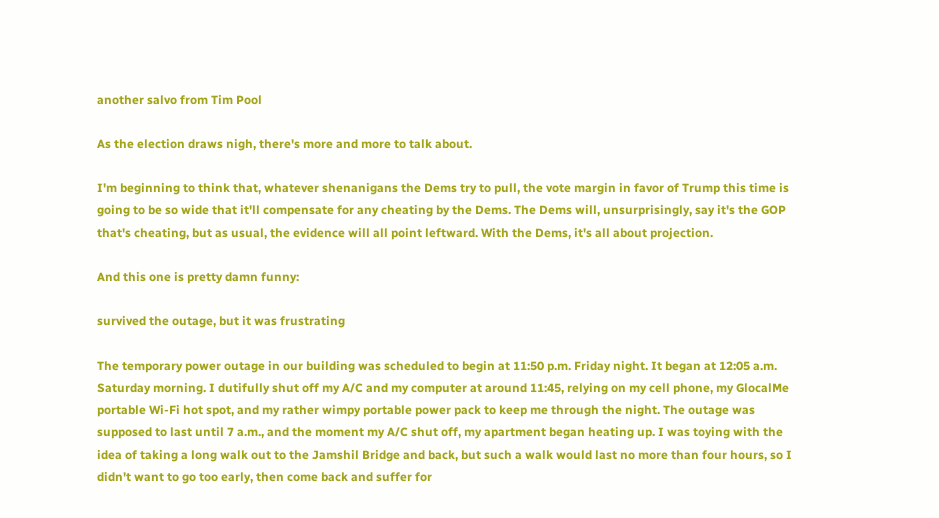another salvo from Tim Pool

As the election draws nigh, there's more and more to talk about.

I'm beginning to think that, whatever shenanigans the Dems try to pull, the vote margin in favor of Trump this time is going to be so wide that it'll compensate for any cheating by the Dems. The Dems will, unsurprisingly, say it's the GOP that's cheating, but as usual, the evidence will all point leftward. With the Dems, it's all about projection.

And this one is pretty damn funny:

survived the outage, but it was frustrating

The temporary power outage in our building was scheduled to begin at 11:50 p.m. Friday night. It began at 12:05 a.m. Saturday morning. I dutifully shut off my A/C and my computer at around 11:45, relying on my cell phone, my GlocalMe portable Wi-Fi hot spot, and my rather wimpy portable power pack to keep me through the night. The outage was supposed to last until 7 a.m., and the moment my A/C shut off, my apartment began heating up. I was toying with the idea of taking a long walk out to the Jamshil Bridge and back, but such a walk would last no more than four hours, so I didn't want to go too early, then come back and suffer for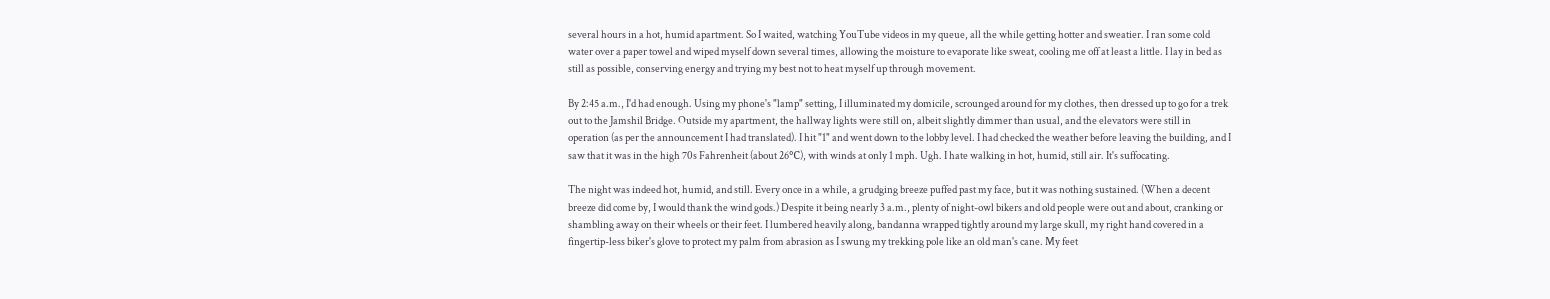several hours in a hot, humid apartment. So I waited, watching YouTube videos in my queue, all the while getting hotter and sweatier. I ran some cold water over a paper towel and wiped myself down several times, allowing the moisture to evaporate like sweat, cooling me off at least a little. I lay in bed as still as possible, conserving energy and trying my best not to heat myself up through movement.

By 2:45 a.m., I'd had enough. Using my phone's "lamp" setting, I illuminated my domicile, scrounged around for my clothes, then dressed up to go for a trek out to the Jamshil Bridge. Outside my apartment, the hallway lights were still on, albeit slightly dimmer than usual, and the elevators were still in operation (as per the announcement I had translated). I hit "1" and went down to the lobby level. I had checked the weather before leaving the building, and I saw that it was in the high 70s Fahrenheit (about 26℃), with winds at only 1 mph. Ugh. I hate walking in hot, humid, still air. It's suffocating.

The night was indeed hot, humid, and still. Every once in a while, a grudging breeze puffed past my face, but it was nothing sustained. (When a decent breeze did come by, I would thank the wind gods.) Despite it being nearly 3 a.m., plenty of night-owl bikers and old people were out and about, cranking or shambling away on their wheels or their feet. I lumbered heavily along, bandanna wrapped tightly around my large skull, my right hand covered in a fingertip-less biker's glove to protect my palm from abrasion as I swung my trekking pole like an old man's cane. My feet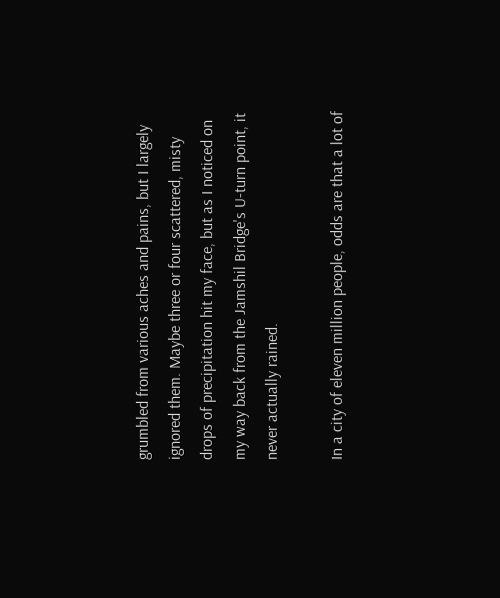grumbled from various aches and pains, but I largely ignored them. Maybe three or four scattered, misty drops of precipitation hit my face, but as I noticed on my way back from the Jamshil Bridge's U-turn point, it never actually rained.

In a city of eleven million people, odds are that a lot of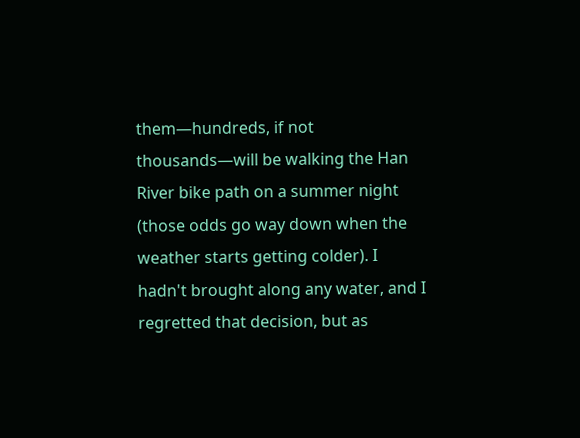them—hundreds, if not thousands—will be walking the Han River bike path on a summer night (those odds go way down when the weather starts getting colder). I hadn't brought along any water, and I regretted that decision, but as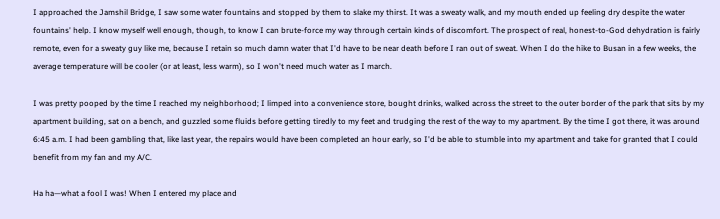I approached the Jamshil Bridge, I saw some water fountains and stopped by them to slake my thirst. It was a sweaty walk, and my mouth ended up feeling dry despite the water fountains' help. I know myself well enough, though, to know I can brute-force my way through certain kinds of discomfort. The prospect of real, honest-to-God dehydration is fairly remote, even for a sweaty guy like me, because I retain so much damn water that I'd have to be near death before I ran out of sweat. When I do the hike to Busan in a few weeks, the average temperature will be cooler (or at least, less warm), so I won't need much water as I march.

I was pretty pooped by the time I reached my neighborhood; I limped into a convenience store, bought drinks, walked across the street to the outer border of the park that sits by my apartment building, sat on a bench, and guzzled some fluids before getting tiredly to my feet and trudging the rest of the way to my apartment. By the time I got there, it was around 6:45 a.m. I had been gambling that, like last year, the repairs would have been completed an hour early, so I'd be able to stumble into my apartment and take for granted that I could benefit from my fan and my A/C.

Ha ha—what a fool I was! When I entered my place and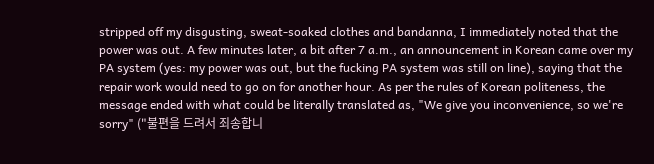stripped off my disgusting, sweat-soaked clothes and bandanna, I immediately noted that the power was out. A few minutes later, a bit after 7 a.m., an announcement in Korean came over my PA system (yes: my power was out, but the fucking PA system was still on line), saying that the repair work would need to go on for another hour. As per the rules of Korean politeness, the message ended with what could be literally translated as, "We give you inconvenience, so we're sorry" ("불편을 드려서 죄송합니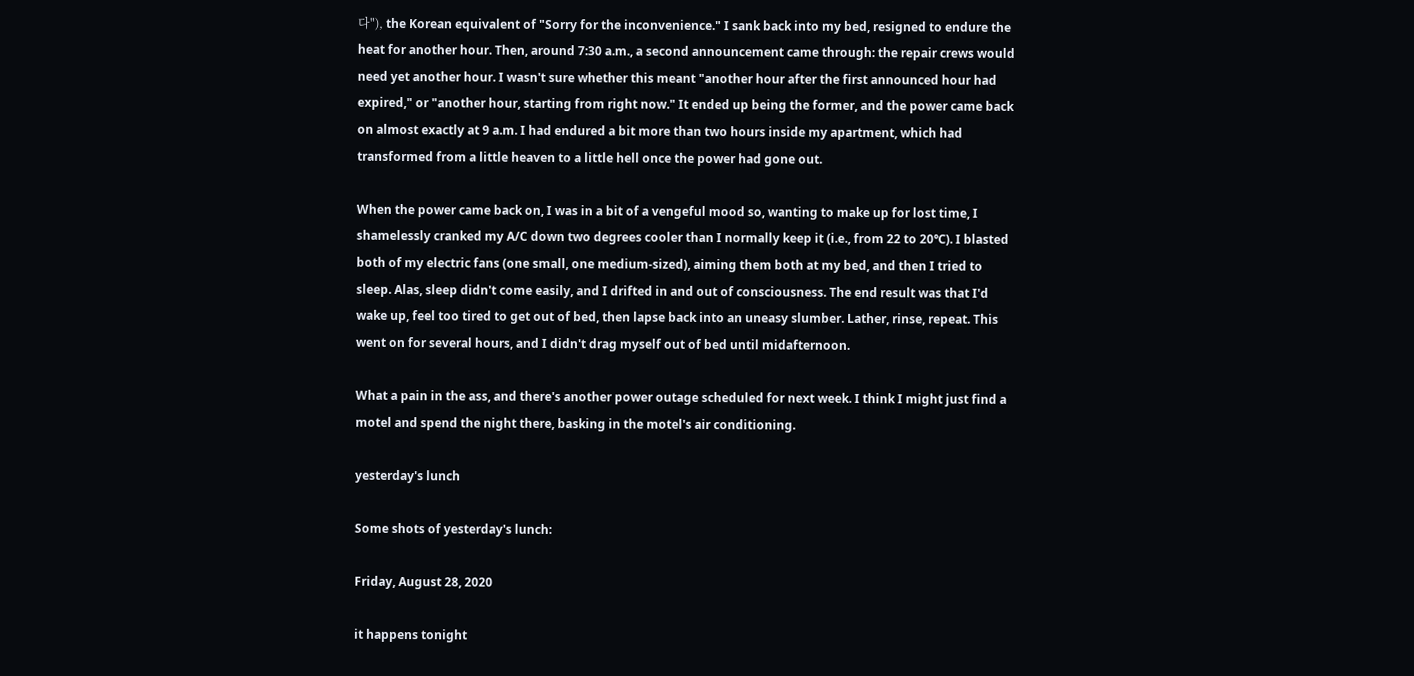다"), the Korean equivalent of "Sorry for the inconvenience." I sank back into my bed, resigned to endure the heat for another hour. Then, around 7:30 a.m., a second announcement came through: the repair crews would need yet another hour. I wasn't sure whether this meant "another hour after the first announced hour had expired," or "another hour, starting from right now." It ended up being the former, and the power came back on almost exactly at 9 a.m. I had endured a bit more than two hours inside my apartment, which had transformed from a little heaven to a little hell once the power had gone out.

When the power came back on, I was in a bit of a vengeful mood so, wanting to make up for lost time, I shamelessly cranked my A/C down two degrees cooler than I normally keep it (i.e., from 22 to 20℃). I blasted both of my electric fans (one small, one medium-sized), aiming them both at my bed, and then I tried to sleep. Alas, sleep didn't come easily, and I drifted in and out of consciousness. The end result was that I'd wake up, feel too tired to get out of bed, then lapse back into an uneasy slumber. Lather, rinse, repeat. This went on for several hours, and I didn't drag myself out of bed until midafternoon.

What a pain in the ass, and there's another power outage scheduled for next week. I think I might just find a motel and spend the night there, basking in the motel's air conditioning.

yesterday's lunch

Some shots of yesterday's lunch:

Friday, August 28, 2020

it happens tonight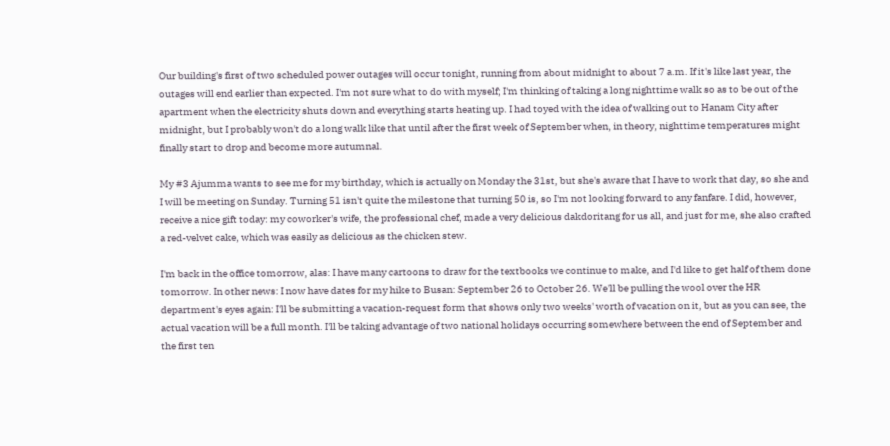Our building's first of two scheduled power outages will occur tonight, running from about midnight to about 7 a.m. If it's like last year, the outages will end earlier than expected. I'm not sure what to do with myself; I'm thinking of taking a long nighttime walk so as to be out of the apartment when the electricity shuts down and everything starts heating up. I had toyed with the idea of walking out to Hanam City after midnight, but I probably won't do a long walk like that until after the first week of September when, in theory, nighttime temperatures might finally start to drop and become more autumnal.

My #3 Ajumma wants to see me for my birthday, which is actually on Monday the 31st, but she's aware that I have to work that day, so she and I will be meeting on Sunday. Turning 51 isn't quite the milestone that turning 50 is, so I'm not looking forward to any fanfare. I did, however, receive a nice gift today: my coworker's wife, the professional chef, made a very delicious dakdoritang for us all, and just for me, she also crafted a red-velvet cake, which was easily as delicious as the chicken stew.

I'm back in the office tomorrow, alas: I have many cartoons to draw for the textbooks we continue to make, and I'd like to get half of them done tomorrow. In other news: I now have dates for my hike to Busan: September 26 to October 26. We'll be pulling the wool over the HR department's eyes again: I'll be submitting a vacation-request form that shows only two weeks' worth of vacation on it, but as you can see, the actual vacation will be a full month. I'll be taking advantage of two national holidays occurring somewhere between the end of September and the first ten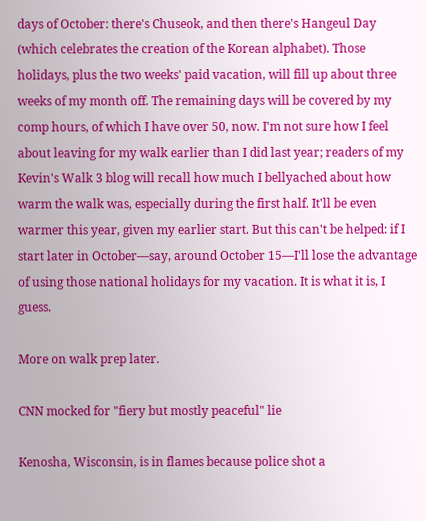days of October: there's Chuseok, and then there's Hangeul Day (which celebrates the creation of the Korean alphabet). Those holidays, plus the two weeks' paid vacation, will fill up about three weeks of my month off. The remaining days will be covered by my comp hours, of which I have over 50, now. I'm not sure how I feel about leaving for my walk earlier than I did last year; readers of my Kevin's Walk 3 blog will recall how much I bellyached about how warm the walk was, especially during the first half. It'll be even warmer this year, given my earlier start. But this can't be helped: if I start later in October—say, around October 15—I'll lose the advantage of using those national holidays for my vacation. It is what it is, I guess.

More on walk prep later.

CNN mocked for "fiery but mostly peaceful" lie

Kenosha, Wisconsin, is in flames because police shot a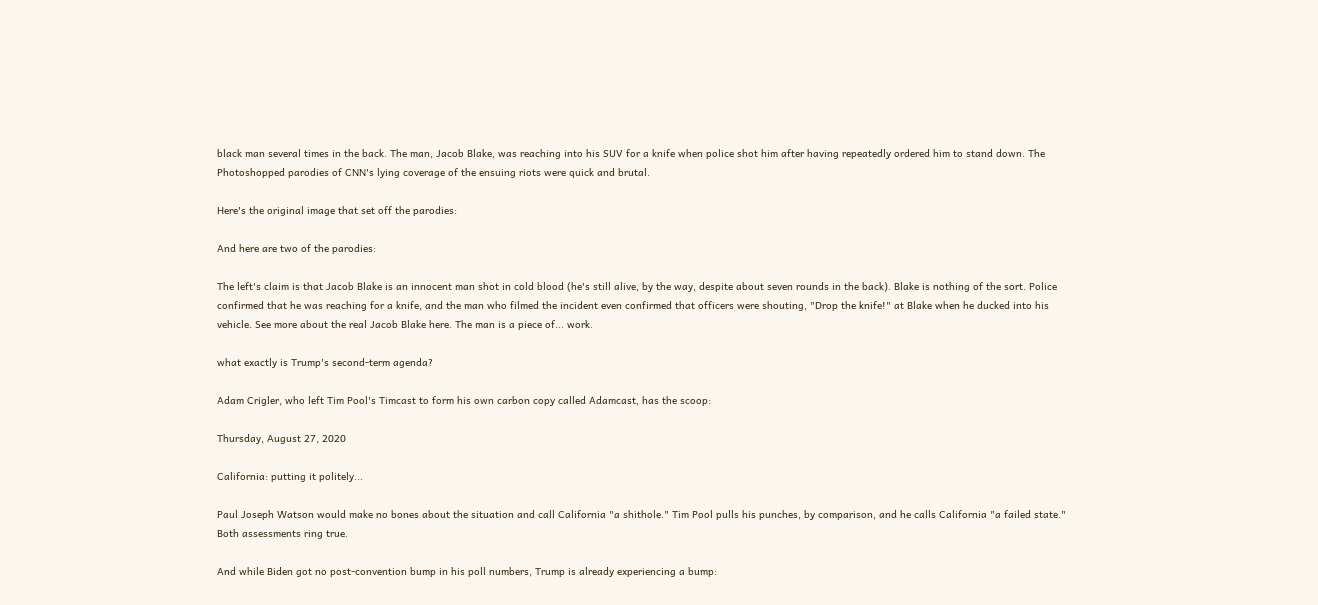black man several times in the back. The man, Jacob Blake, was reaching into his SUV for a knife when police shot him after having repeatedly ordered him to stand down. The Photoshopped parodies of CNN's lying coverage of the ensuing riots were quick and brutal.

Here's the original image that set off the parodies:

And here are two of the parodies:

The left's claim is that Jacob Blake is an innocent man shot in cold blood (he's still alive, by the way, despite about seven rounds in the back). Blake is nothing of the sort. Police confirmed that he was reaching for a knife, and the man who filmed the incident even confirmed that officers were shouting, "Drop the knife!" at Blake when he ducked into his vehicle. See more about the real Jacob Blake here. The man is a piece of... work.

what exactly is Trump's second-term agenda?

Adam Crigler, who left Tim Pool's Timcast to form his own carbon copy called Adamcast, has the scoop:

Thursday, August 27, 2020

California: putting it politely...

Paul Joseph Watson would make no bones about the situation and call California "a shithole." Tim Pool pulls his punches, by comparison, and he calls California "a failed state." Both assessments ring true.

And while Biden got no post-convention bump in his poll numbers, Trump is already experiencing a bump: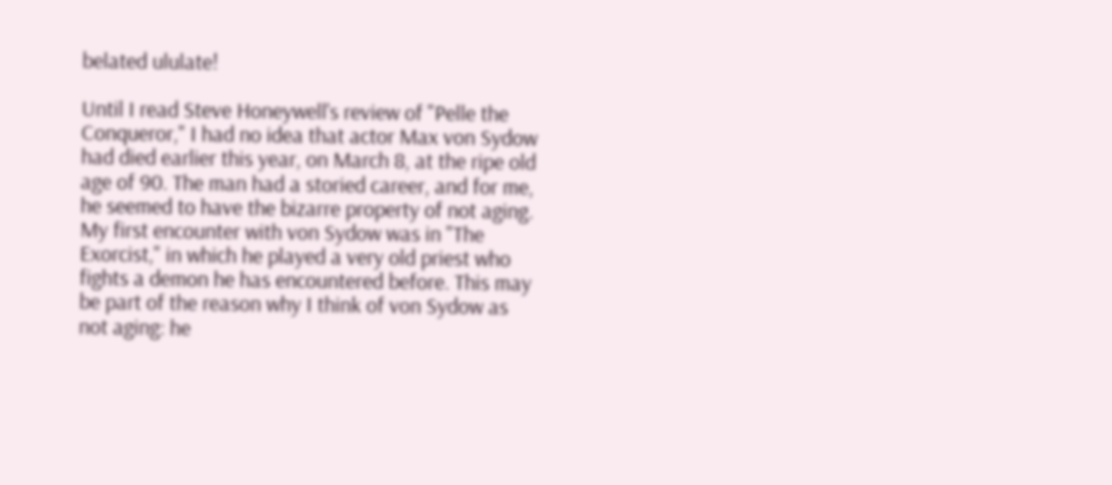belated ululate!

Until I read Steve Honeywell's review of "Pelle the Conqueror," I had no idea that actor Max von Sydow had died earlier this year, on March 8, at the ripe old age of 90. The man had a storied career, and for me, he seemed to have the bizarre property of not aging. My first encounter with von Sydow was in "The Exorcist," in which he played a very old priest who fights a demon he has encountered before. This may be part of the reason why I think of von Sydow as not aging: he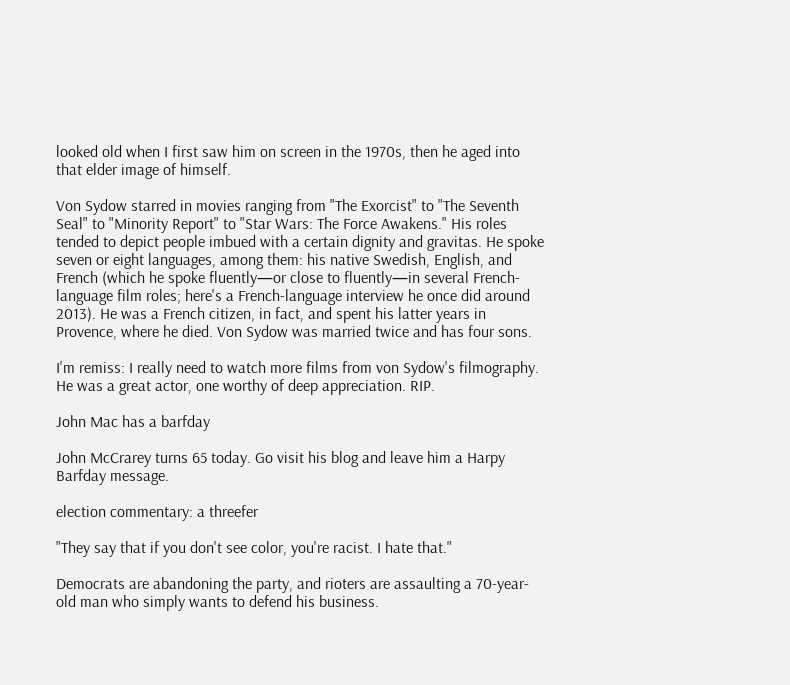looked old when I first saw him on screen in the 1970s, then he aged into that elder image of himself.

Von Sydow starred in movies ranging from "The Exorcist" to "The Seventh Seal" to "Minority Report" to "Star Wars: The Force Awakens." His roles tended to depict people imbued with a certain dignity and gravitas. He spoke seven or eight languages, among them: his native Swedish, English, and French (which he spoke fluently—or close to fluently—in several French-language film roles; here's a French-language interview he once did around 2013). He was a French citizen, in fact, and spent his latter years in Provence, where he died. Von Sydow was married twice and has four sons.

I'm remiss: I really need to watch more films from von Sydow's filmography. He was a great actor, one worthy of deep appreciation. RIP.

John Mac has a barfday

John McCrarey turns 65 today. Go visit his blog and leave him a Harpy Barfday message.

election commentary: a threefer

"They say that if you don't see color, you're racist. I hate that."

Democrats are abandoning the party, and rioters are assaulting a 70-year-old man who simply wants to defend his business.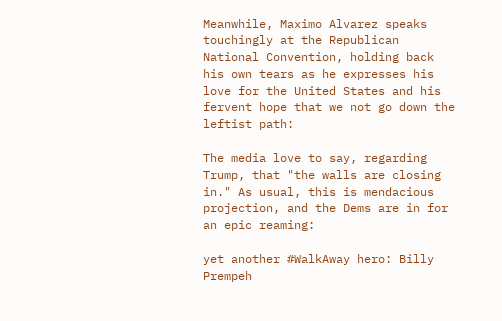Meanwhile, Maximo Alvarez speaks touchingly at the Republican National Convention, holding back his own tears as he expresses his love for the United States and his fervent hope that we not go down the leftist path:

The media love to say, regarding Trump, that "the walls are closing in." As usual, this is mendacious projection, and the Dems are in for an epic reaming:

yet another #WalkAway hero: Billy Prempeh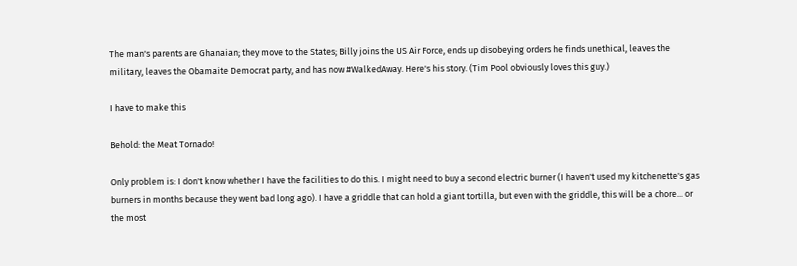The man's parents are Ghanaian; they move to the States; Billy joins the US Air Force, ends up disobeying orders he finds unethical, leaves the military, leaves the Obamaite Democrat party, and has now #WalkedAway. Here's his story. (Tim Pool obviously loves this guy.)

I have to make this

Behold: the Meat Tornado!

Only problem is: I don't know whether I have the facilities to do this. I might need to buy a second electric burner (I haven't used my kitchenette's gas burners in months because they went bad long ago). I have a griddle that can hold a giant tortilla, but even with the griddle, this will be a chore... or the most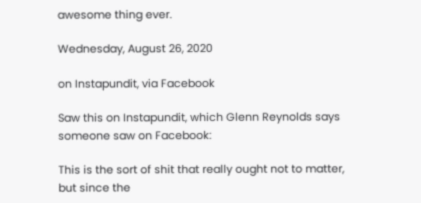awesome thing ever.

Wednesday, August 26, 2020

on Instapundit, via Facebook

Saw this on Instapundit, which Glenn Reynolds says someone saw on Facebook:

This is the sort of shit that really ought not to matter, but since the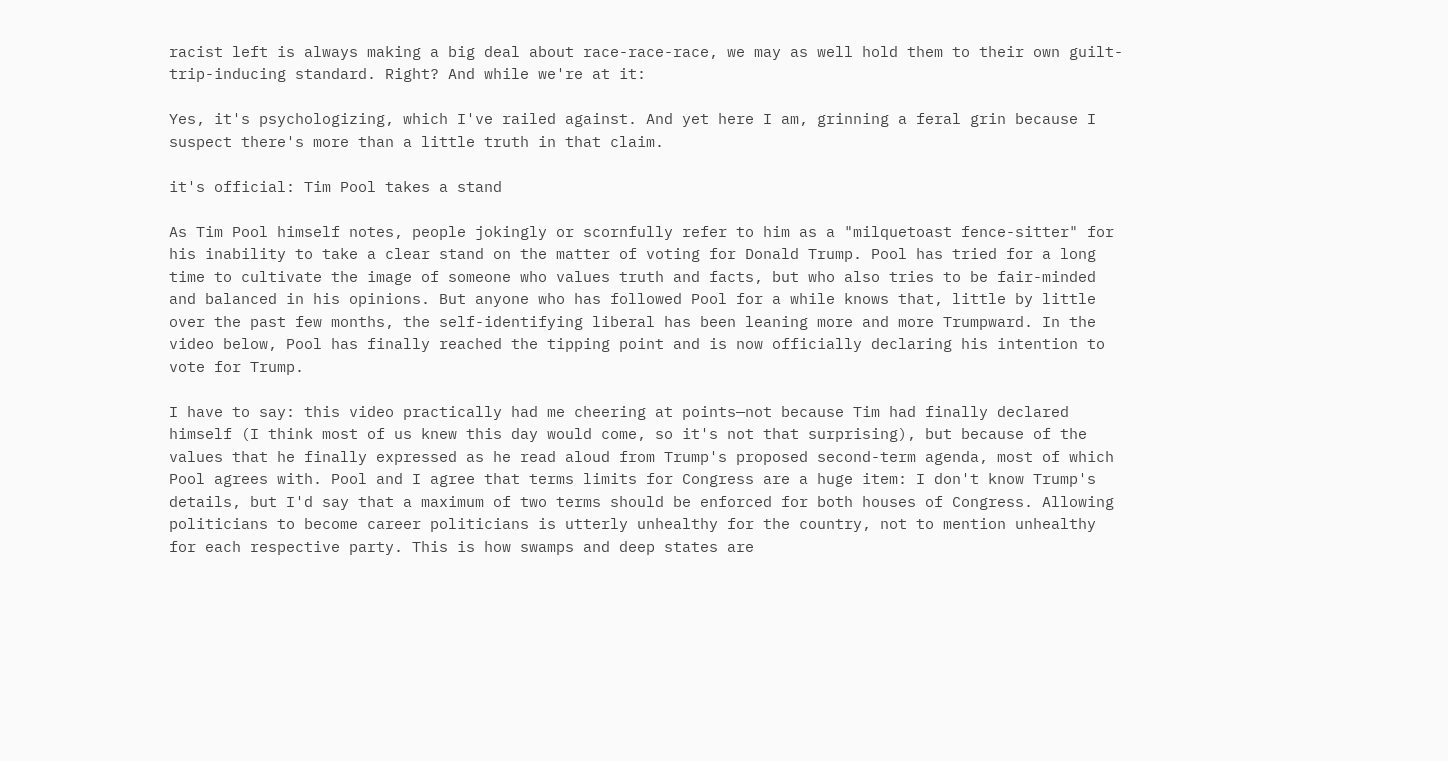racist left is always making a big deal about race-race-race, we may as well hold them to their own guilt-trip-inducing standard. Right? And while we're at it:

Yes, it's psychologizing, which I've railed against. And yet here I am, grinning a feral grin because I suspect there's more than a little truth in that claim.

it's official: Tim Pool takes a stand

As Tim Pool himself notes, people jokingly or scornfully refer to him as a "milquetoast fence-sitter" for his inability to take a clear stand on the matter of voting for Donald Trump. Pool has tried for a long time to cultivate the image of someone who values truth and facts, but who also tries to be fair-minded and balanced in his opinions. But anyone who has followed Pool for a while knows that, little by little over the past few months, the self-identifying liberal has been leaning more and more Trumpward. In the video below, Pool has finally reached the tipping point and is now officially declaring his intention to vote for Trump.

I have to say: this video practically had me cheering at points—not because Tim had finally declared himself (I think most of us knew this day would come, so it's not that surprising), but because of the values that he finally expressed as he read aloud from Trump's proposed second-term agenda, most of which Pool agrees with. Pool and I agree that terms limits for Congress are a huge item: I don't know Trump's details, but I'd say that a maximum of two terms should be enforced for both houses of Congress. Allowing politicians to become career politicians is utterly unhealthy for the country, not to mention unhealthy for each respective party. This is how swamps and deep states are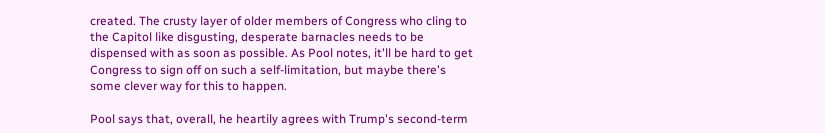created. The crusty layer of older members of Congress who cling to the Capitol like disgusting, desperate barnacles needs to be dispensed with as soon as possible. As Pool notes, it'll be hard to get Congress to sign off on such a self-limitation, but maybe there's some clever way for this to happen.

Pool says that, overall, he heartily agrees with Trump's second-term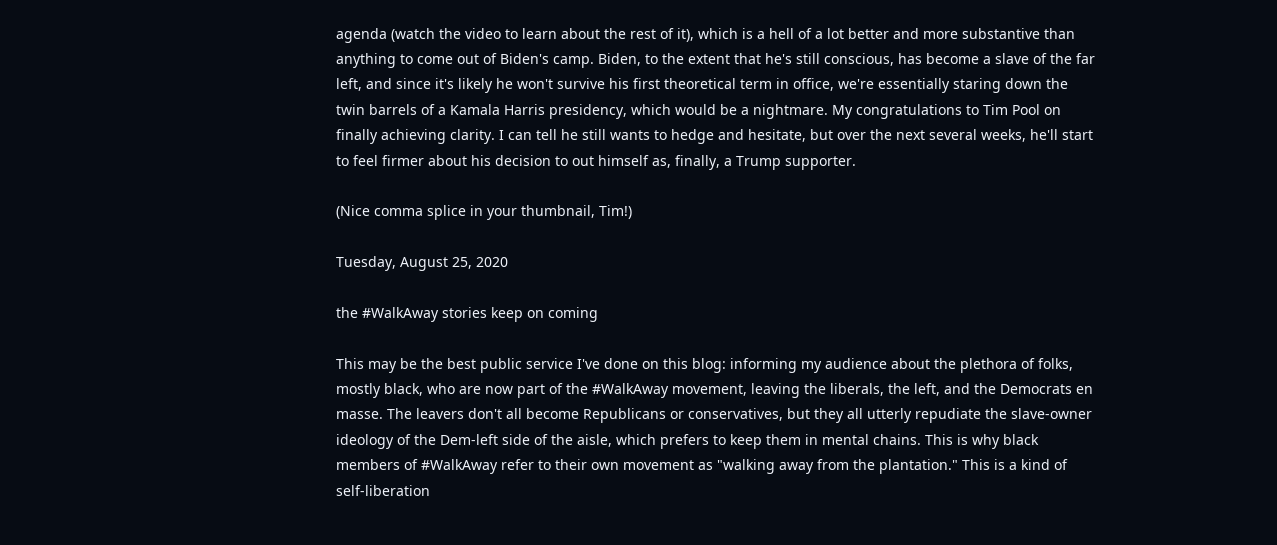agenda (watch the video to learn about the rest of it), which is a hell of a lot better and more substantive than anything to come out of Biden's camp. Biden, to the extent that he's still conscious, has become a slave of the far left, and since it's likely he won't survive his first theoretical term in office, we're essentially staring down the twin barrels of a Kamala Harris presidency, which would be a nightmare. My congratulations to Tim Pool on finally achieving clarity. I can tell he still wants to hedge and hesitate, but over the next several weeks, he'll start to feel firmer about his decision to out himself as, finally, a Trump supporter.

(Nice comma splice in your thumbnail, Tim!)

Tuesday, August 25, 2020

the #WalkAway stories keep on coming

This may be the best public service I've done on this blog: informing my audience about the plethora of folks, mostly black, who are now part of the #WalkAway movement, leaving the liberals, the left, and the Democrats en masse. The leavers don't all become Republicans or conservatives, but they all utterly repudiate the slave-owner ideology of the Dem-left side of the aisle, which prefers to keep them in mental chains. This is why black members of #WalkAway refer to their own movement as "walking away from the plantation." This is a kind of self-liberation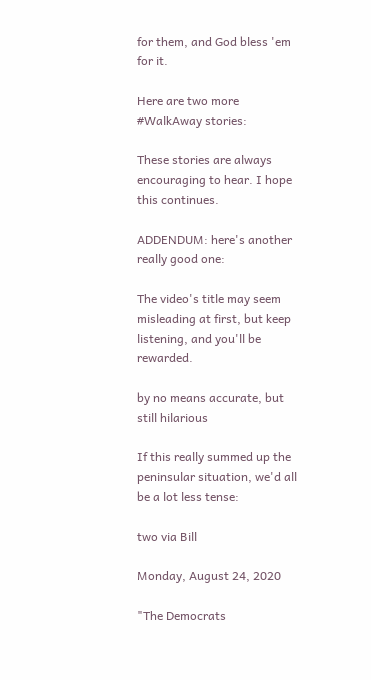for them, and God bless 'em for it.

Here are two more #WalkAway stories:

These stories are always encouraging to hear. I hope this continues.

ADDENDUM: here's another really good one:

The video's title may seem misleading at first, but keep listening, and you'll be rewarded.

by no means accurate, but still hilarious

If this really summed up the peninsular situation, we'd all be a lot less tense:

two via Bill

Monday, August 24, 2020

"The Democrats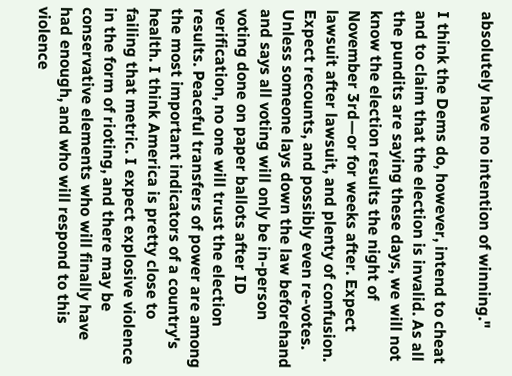absolutely have no intention of winning."

I think the Dems do, however, intend to cheat and to claim that the election is invalid. As all the pundits are saying these days, we will not know the election results the night of November 3rd—or for weeks after. Expect lawsuit after lawsuit, and plenty of confusion. Expect recounts, and possibly even re-votes. Unless someone lays down the law beforehand and says all voting will only be in-person voting done on paper ballots after ID verification, no one will trust the election results. Peaceful transfers of power are among the most important indicators of a country's health. I think America is pretty close to failing that metric. I expect explosive violence in the form of rioting, and there may be conservative elements who will finally have had enough, and who will respond to this violence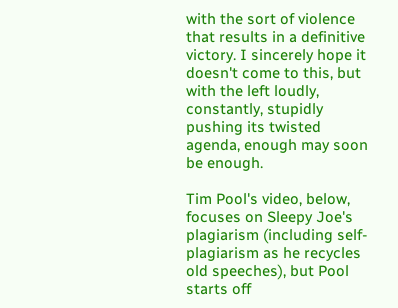with the sort of violence that results in a definitive victory. I sincerely hope it doesn't come to this, but with the left loudly, constantly, stupidly pushing its twisted agenda, enough may soon be enough.

Tim Pool's video, below, focuses on Sleepy Joe's plagiarism (including self-plagiarism as he recycles old speeches), but Pool starts off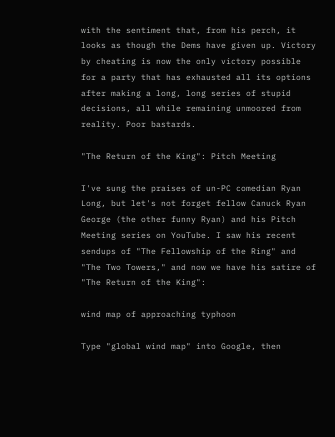with the sentiment that, from his perch, it looks as though the Dems have given up. Victory by cheating is now the only victory possible for a party that has exhausted all its options after making a long, long series of stupid decisions, all while remaining unmoored from reality. Poor bastards.

"The Return of the King": Pitch Meeting

I've sung the praises of un-PC comedian Ryan Long, but let's not forget fellow Canuck Ryan George (the other funny Ryan) and his Pitch Meeting series on YouTube. I saw his recent sendups of "The Fellowship of the Ring" and "The Two Towers," and now we have his satire of "The Return of the King":

wind map of approaching typhoon

Type "global wind map" into Google, then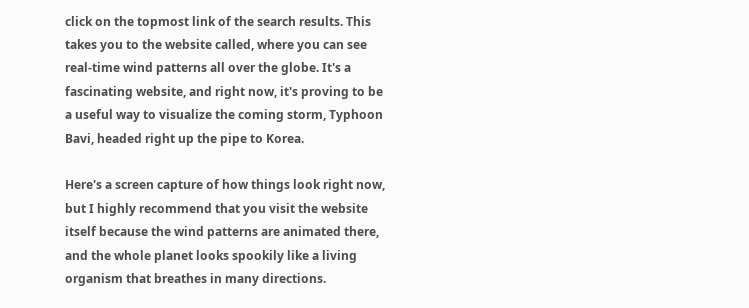click on the topmost link of the search results. This takes you to the website called, where you can see real-time wind patterns all over the globe. It's a fascinating website, and right now, it's proving to be a useful way to visualize the coming storm, Typhoon Bavi, headed right up the pipe to Korea.

Here's a screen capture of how things look right now, but I highly recommend that you visit the website itself because the wind patterns are animated there, and the whole planet looks spookily like a living organism that breathes in many directions.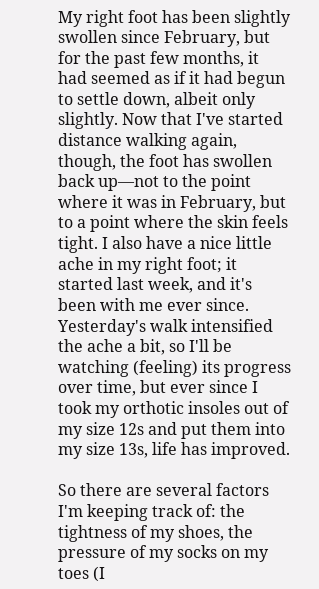My right foot has been slightly swollen since February, but for the past few months, it had seemed as if it had begun to settle down, albeit only slightly. Now that I've started distance walking again, though, the foot has swollen back up—not to the point where it was in February, but to a point where the skin feels tight. I also have a nice little ache in my right foot; it started last week, and it's been with me ever since. Yesterday's walk intensified the ache a bit, so I'll be watching (feeling) its progress over time, but ever since I took my orthotic insoles out of my size 12s and put them into my size 13s, life has improved.

So there are several factors I'm keeping track of: the tightness of my shoes, the pressure of my socks on my toes (I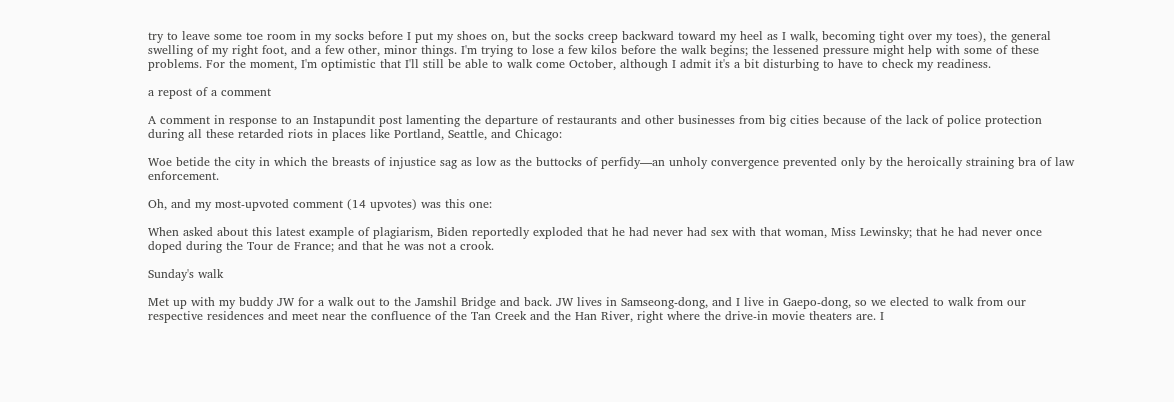try to leave some toe room in my socks before I put my shoes on, but the socks creep backward toward my heel as I walk, becoming tight over my toes), the general swelling of my right foot, and a few other, minor things. I'm trying to lose a few kilos before the walk begins; the lessened pressure might help with some of these problems. For the moment, I'm optimistic that I'll still be able to walk come October, although I admit it's a bit disturbing to have to check my readiness.

a repost of a comment

A comment in response to an Instapundit post lamenting the departure of restaurants and other businesses from big cities because of the lack of police protection during all these retarded riots in places like Portland, Seattle, and Chicago:

Woe betide the city in which the breasts of injustice sag as low as the buttocks of perfidy—an unholy convergence prevented only by the heroically straining bra of law enforcement.

Oh, and my most-upvoted comment (14 upvotes) was this one:

When asked about this latest example of plagiarism, Biden reportedly exploded that he had never had sex with that woman, Miss Lewinsky; that he had never once doped during the Tour de France; and that he was not a crook.

Sunday's walk

Met up with my buddy JW for a walk out to the Jamshil Bridge and back. JW lives in Samseong-dong, and I live in Gaepo-dong, so we elected to walk from our respective residences and meet near the confluence of the Tan Creek and the Han River, right where the drive-in movie theaters are. I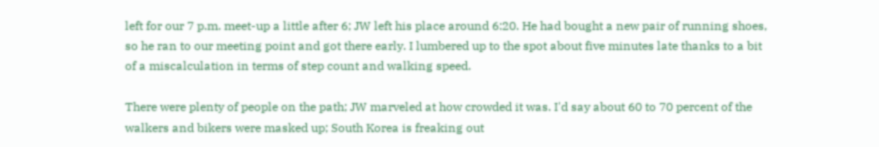left for our 7 p.m. meet-up a little after 6; JW left his place around 6:20. He had bought a new pair of running shoes, so he ran to our meeting point and got there early. I lumbered up to the spot about five minutes late thanks to a bit of a miscalculation in terms of step count and walking speed.

There were plenty of people on the path; JW marveled at how crowded it was. I'd say about 60 to 70 percent of the walkers and bikers were masked up; South Korea is freaking out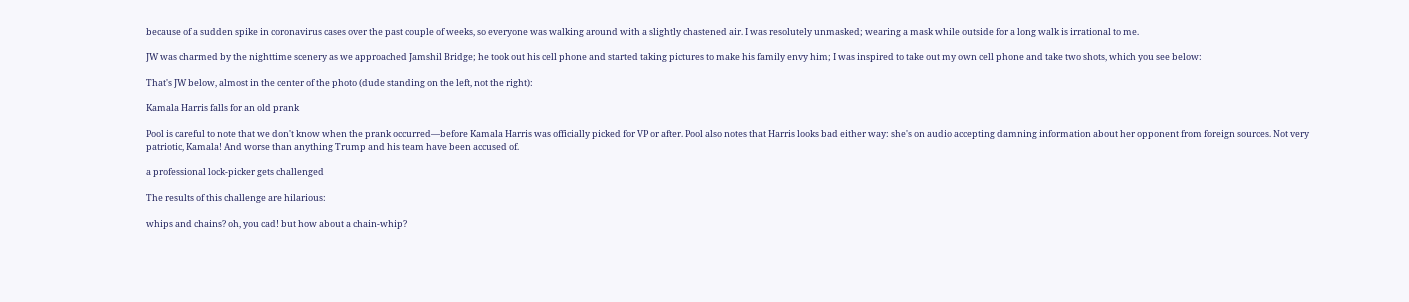because of a sudden spike in coronavirus cases over the past couple of weeks, so everyone was walking around with a slightly chastened air. I was resolutely unmasked; wearing a mask while outside for a long walk is irrational to me.

JW was charmed by the nighttime scenery as we approached Jamshil Bridge; he took out his cell phone and started taking pictures to make his family envy him; I was inspired to take out my own cell phone and take two shots, which you see below:

That's JW below, almost in the center of the photo (dude standing on the left, not the right):

Kamala Harris falls for an old prank

Pool is careful to note that we don't know when the prank occurred—before Kamala Harris was officially picked for VP or after. Pool also notes that Harris looks bad either way: she's on audio accepting damning information about her opponent from foreign sources. Not very patriotic, Kamala! And worse than anything Trump and his team have been accused of.

a professional lock-picker gets challenged

The results of this challenge are hilarious:

whips and chains? oh, you cad! but how about a chain-whip?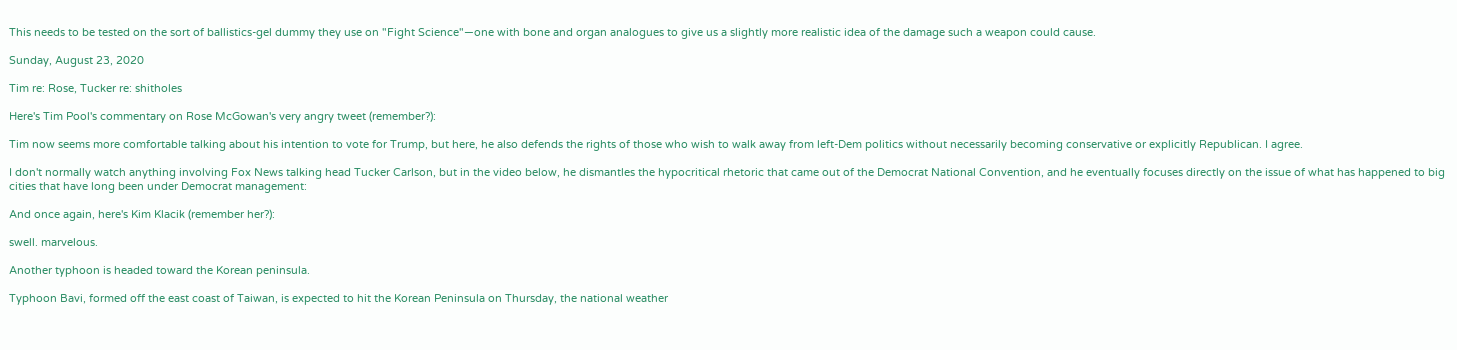This needs to be tested on the sort of ballistics-gel dummy they use on "Fight Science"—one with bone and organ analogues to give us a slightly more realistic idea of the damage such a weapon could cause.

Sunday, August 23, 2020

Tim re: Rose, Tucker re: shitholes

Here's Tim Pool's commentary on Rose McGowan's very angry tweet (remember?):

Tim now seems more comfortable talking about his intention to vote for Trump, but here, he also defends the rights of those who wish to walk away from left-Dem politics without necessarily becoming conservative or explicitly Republican. I agree.

I don't normally watch anything involving Fox News talking head Tucker Carlson, but in the video below, he dismantles the hypocritical rhetoric that came out of the Democrat National Convention, and he eventually focuses directly on the issue of what has happened to big cities that have long been under Democrat management:

And once again, here's Kim Klacik (remember her?):

swell. marvelous.

Another typhoon is headed toward the Korean peninsula.

Typhoon Bavi, formed off the east coast of Taiwan, is expected to hit the Korean Peninsula on Thursday, the national weather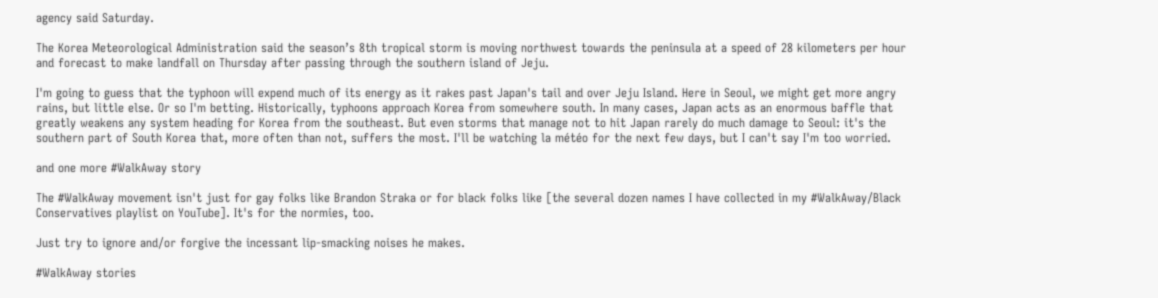agency said Saturday.

The Korea Meteorological Administration said the season’s 8th tropical storm is moving northwest towards the peninsula at a speed of 28 kilometers per hour and forecast to make landfall on Thursday after passing through the southern island of Jeju.

I'm going to guess that the typhoon will expend much of its energy as it rakes past Japan's tail and over Jeju Island. Here in Seoul, we might get more angry rains, but little else. Or so I'm betting. Historically, typhoons approach Korea from somewhere south. In many cases, Japan acts as an enormous baffle that greatly weakens any system heading for Korea from the southeast. But even storms that manage not to hit Japan rarely do much damage to Seoul: it's the southern part of South Korea that, more often than not, suffers the most. I'll be watching la météo for the next few days, but I can't say I'm too worried.

and one more #WalkAway story

The #WalkAway movement isn't just for gay folks like Brandon Straka or for black folks like [the several dozen names I have collected in my #WalkAway/Black Conservatives playlist on YouTube]. It's for the normies, too.

Just try to ignore and/or forgive the incessant lip-smacking noises he makes.

#WalkAway stories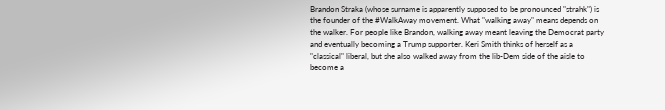Brandon Straka (whose surname is apparently supposed to be pronounced "strahk") is the founder of the #WalkAway movement. What "walking away" means depends on the walker. For people like Brandon, walking away meant leaving the Democrat party and eventually becoming a Trump supporter. Keri Smith thinks of herself as a "classical" liberal, but she also walked away from the lib-Dem side of the aisle to become a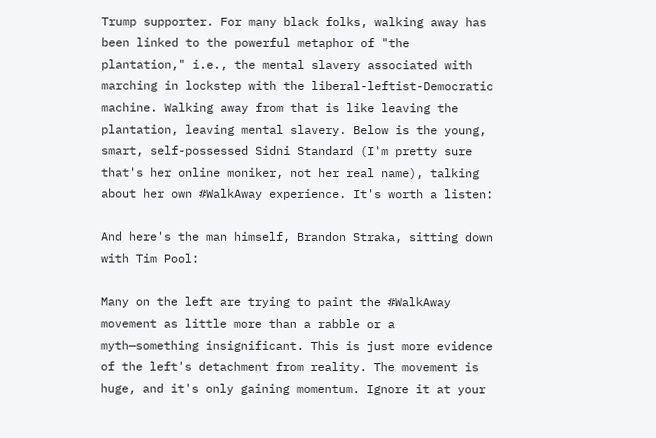Trump supporter. For many black folks, walking away has been linked to the powerful metaphor of "the plantation," i.e., the mental slavery associated with marching in lockstep with the liberal-leftist-Democratic machine. Walking away from that is like leaving the plantation, leaving mental slavery. Below is the young, smart, self-possessed Sidni Standard (I'm pretty sure that's her online moniker, not her real name), talking about her own #WalkAway experience. It's worth a listen:

And here's the man himself, Brandon Straka, sitting down with Tim Pool:

Many on the left are trying to paint the #WalkAway movement as little more than a rabble or a myth—something insignificant. This is just more evidence of the left's detachment from reality. The movement is huge, and it's only gaining momentum. Ignore it at your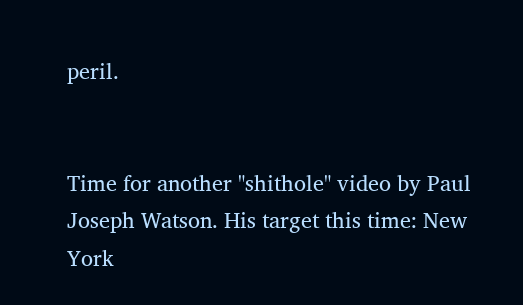peril.


Time for another "shithole" video by Paul Joseph Watson. His target this time: New York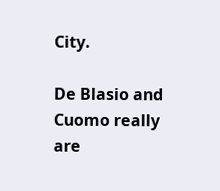City.

De Blasio and Cuomo really are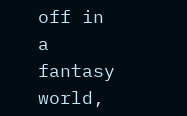off in a fantasy world,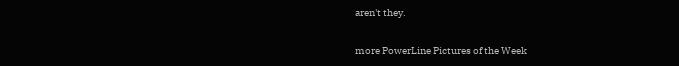aren't they.

more PowerLine Pictures of the Week